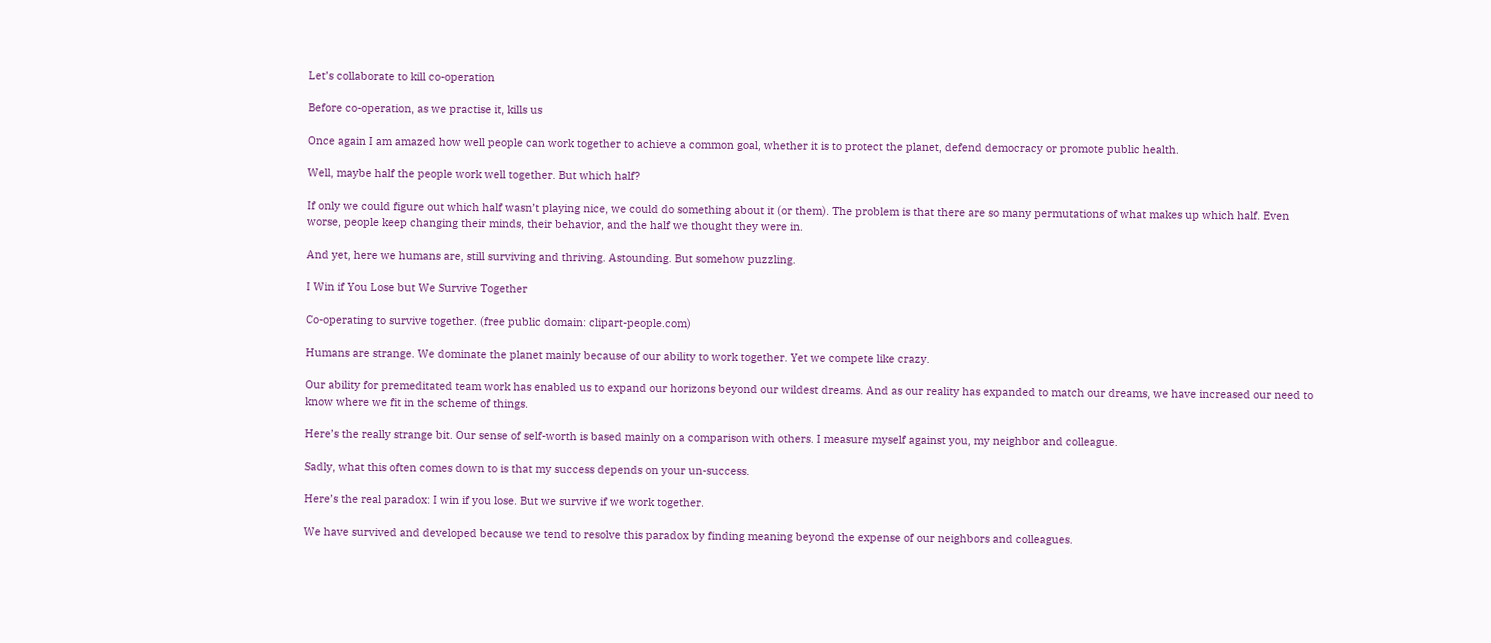Let’s collaborate to kill co-operation

Before co-operation, as we practise it, kills us

Once again I am amazed how well people can work together to achieve a common goal, whether it is to protect the planet, defend democracy or promote public health.

Well, maybe half the people work well together. But which half?

If only we could figure out which half wasn’t playing nice, we could do something about it (or them). The problem is that there are so many permutations of what makes up which half. Even worse, people keep changing their minds, their behavior, and the half we thought they were in.

And yet, here we humans are, still surviving and thriving. Astounding. But somehow puzzling.

I Win if You Lose but We Survive Together

Co-operating to survive together. (free public domain: clipart-people.com)

Humans are strange. We dominate the planet mainly because of our ability to work together. Yet we compete like crazy.

Our ability for premeditated team work has enabled us to expand our horizons beyond our wildest dreams. And as our reality has expanded to match our dreams, we have increased our need to know where we fit in the scheme of things.

Here’s the really strange bit. Our sense of self-worth is based mainly on a comparison with others. I measure myself against you, my neighbor and colleague.

Sadly, what this often comes down to is that my success depends on your un-success.

Here’s the real paradox: I win if you lose. But we survive if we work together.

We have survived and developed because we tend to resolve this paradox by finding meaning beyond the expense of our neighbors and colleagues.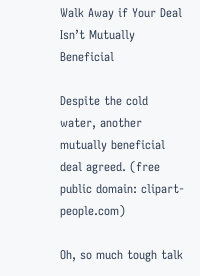Walk Away if Your Deal Isn’t Mutually Beneficial

Despite the cold water, another mutually beneficial deal agreed. (free public domain: clipart-people.com)

Oh, so much tough talk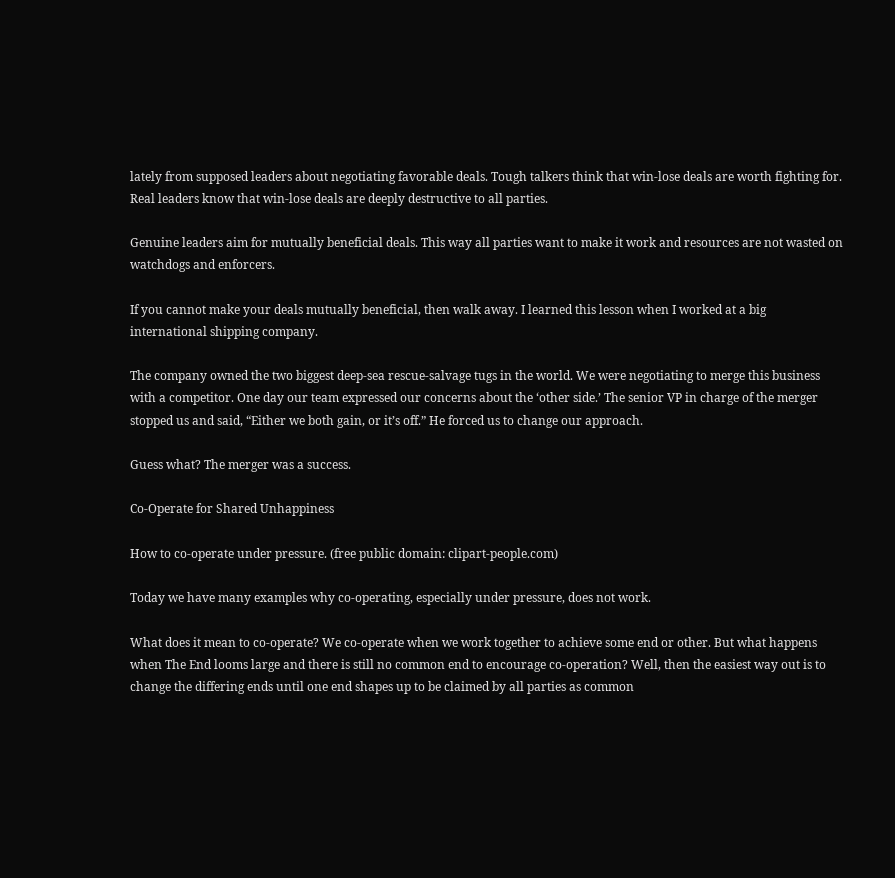lately from supposed leaders about negotiating favorable deals. Tough talkers think that win-lose deals are worth fighting for. Real leaders know that win-lose deals are deeply destructive to all parties.

Genuine leaders aim for mutually beneficial deals. This way all parties want to make it work and resources are not wasted on watchdogs and enforcers.

If you cannot make your deals mutually beneficial, then walk away. I learned this lesson when I worked at a big international shipping company.

The company owned the two biggest deep-sea rescue-salvage tugs in the world. We were negotiating to merge this business with a competitor. One day our team expressed our concerns about the ‘other side.’ The senior VP in charge of the merger stopped us and said, “Either we both gain, or it’s off.” He forced us to change our approach.

Guess what? The merger was a success.

Co-Operate for Shared Unhappiness

How to co-operate under pressure. (free public domain: clipart-people.com)

Today we have many examples why co-operating, especially under pressure, does not work.

What does it mean to co-operate? We co-operate when we work together to achieve some end or other. But what happens when The End looms large and there is still no common end to encourage co-operation? Well, then the easiest way out is to change the differing ends until one end shapes up to be claimed by all parties as common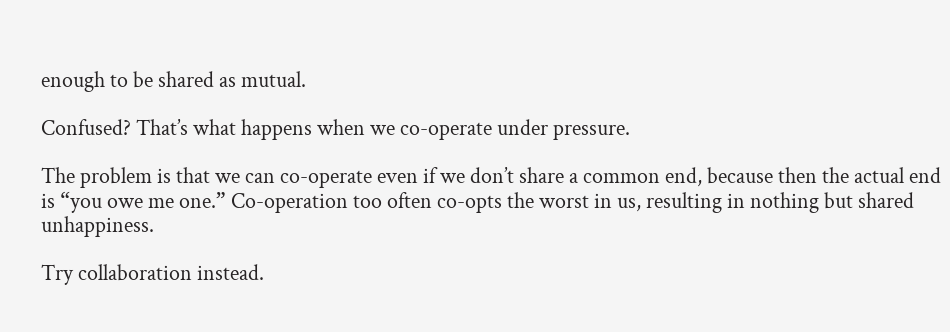enough to be shared as mutual.

Confused? That’s what happens when we co-operate under pressure.

The problem is that we can co-operate even if we don’t share a common end, because then the actual end is “you owe me one.” Co-operation too often co-opts the worst in us, resulting in nothing but shared unhappiness.

Try collaboration instead.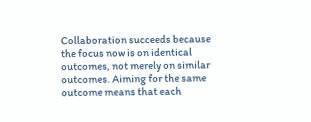Collaboration succeeds because the focus now is on identical outcomes, not merely on similar outcomes. Aiming for the same outcome means that each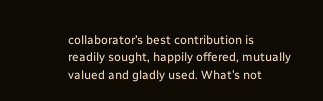collaborator’s best contribution is readily sought, happily offered, mutually valued and gladly used. What’s not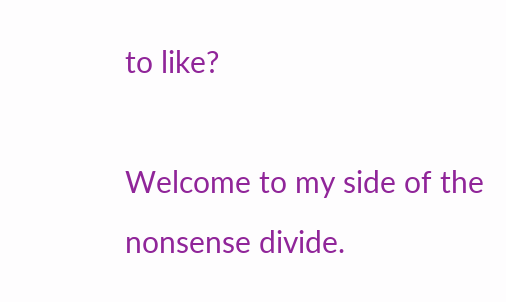to like?

Welcome to my side of the nonsense divide.